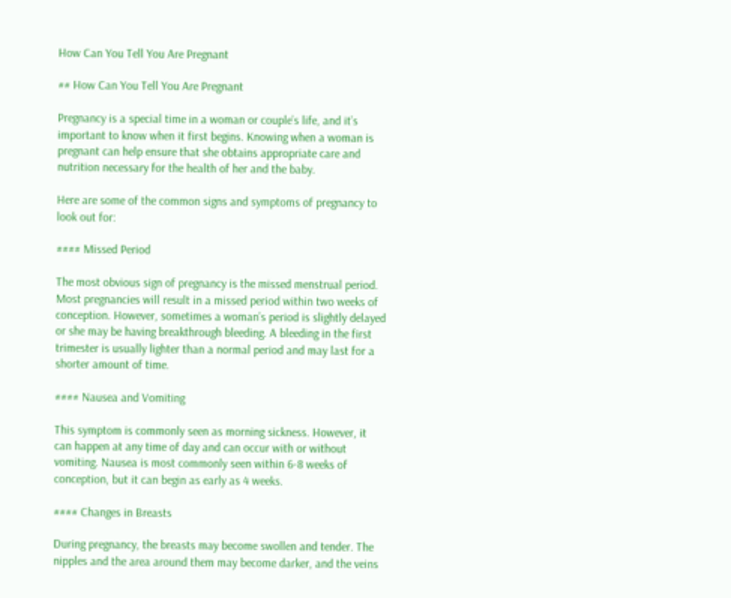How Can You Tell You Are Pregnant

## How Can You Tell You Are Pregnant

Pregnancy is a special time in a woman or couple’s life, and it’s important to know when it first begins. Knowing when a woman is pregnant can help ensure that she obtains appropriate care and nutrition necessary for the health of her and the baby.

Here are some of the common signs and symptoms of pregnancy to look out for:

#### Missed Period

The most obvious sign of pregnancy is the missed menstrual period. Most pregnancies will result in a missed period within two weeks of conception. However, sometimes a woman’s period is slightly delayed or she may be having breakthrough bleeding. A bleeding in the first trimester is usually lighter than a normal period and may last for a shorter amount of time.

#### Nausea and Vomiting

This symptom is commonly seen as morning sickness. However, it can happen at any time of day and can occur with or without vomiting. Nausea is most commonly seen within 6-8 weeks of conception, but it can begin as early as 4 weeks.

#### Changes in Breasts

During pregnancy, the breasts may become swollen and tender. The nipples and the area around them may become darker, and the veins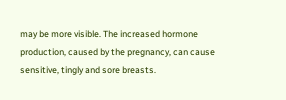may be more visible. The increased hormone production, caused by the pregnancy, can cause sensitive, tingly and sore breasts.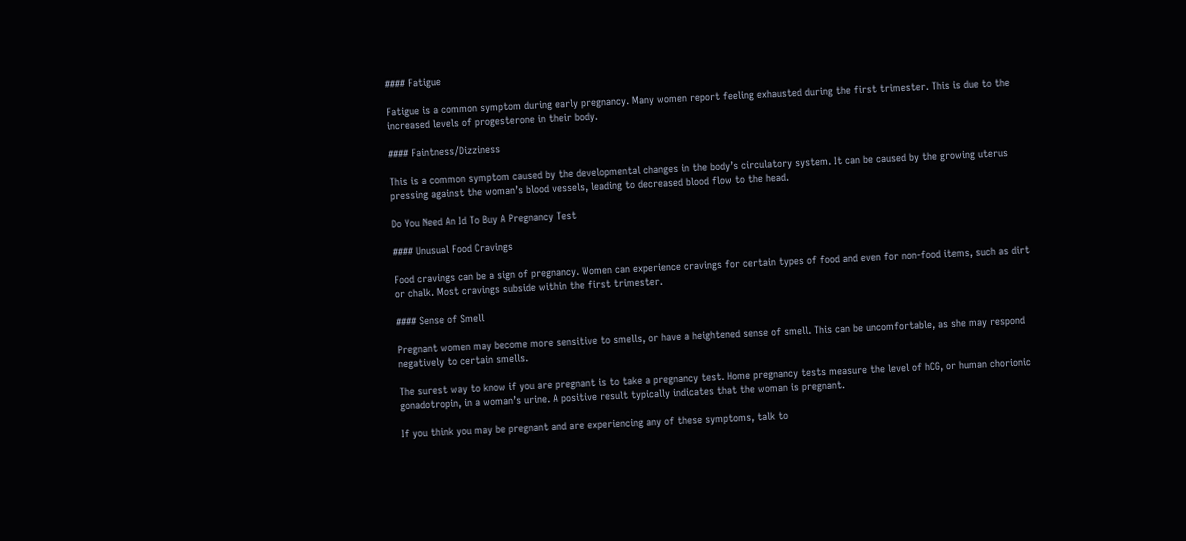#### Fatigue

Fatigue is a common symptom during early pregnancy. Many women report feeling exhausted during the first trimester. This is due to the increased levels of progesterone in their body.

#### Faintness/Dizziness

This is a common symptom caused by the developmental changes in the body’s circulatory system. It can be caused by the growing uterus pressing against the woman’s blood vessels, leading to decreased blood flow to the head.

Do You Need An Id To Buy A Pregnancy Test

#### Unusual Food Cravings

Food cravings can be a sign of pregnancy. Women can experience cravings for certain types of food and even for non-food items, such as dirt or chalk. Most cravings subside within the first trimester.

#### Sense of Smell

Pregnant women may become more sensitive to smells, or have a heightened sense of smell. This can be uncomfortable, as she may respond negatively to certain smells.

The surest way to know if you are pregnant is to take a pregnancy test. Home pregnancy tests measure the level of hCG, or human chorionic gonadotropin, in a woman’s urine. A positive result typically indicates that the woman is pregnant.

If you think you may be pregnant and are experiencing any of these symptoms, talk to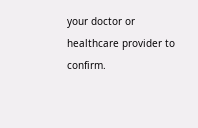your doctor or healthcare provider to confirm.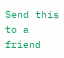Send this to a friend